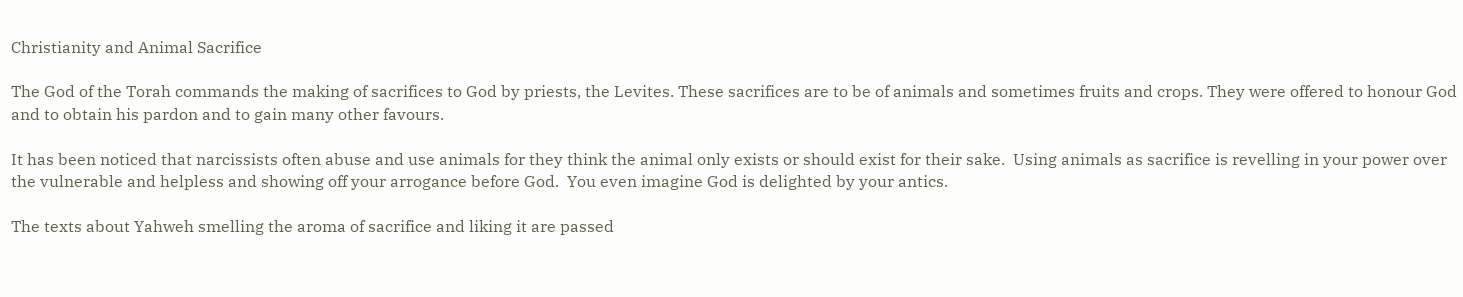Christianity and Animal Sacrifice

The God of the Torah commands the making of sacrifices to God by priests, the Levites. These sacrifices are to be of animals and sometimes fruits and crops. They were offered to honour God and to obtain his pardon and to gain many other favours.

It has been noticed that narcissists often abuse and use animals for they think the animal only exists or should exist for their sake.  Using animals as sacrifice is revelling in your power over the vulnerable and helpless and showing off your arrogance before God.  You even imagine God is delighted by your antics.

The texts about Yahweh smelling the aroma of sacrifice and liking it are passed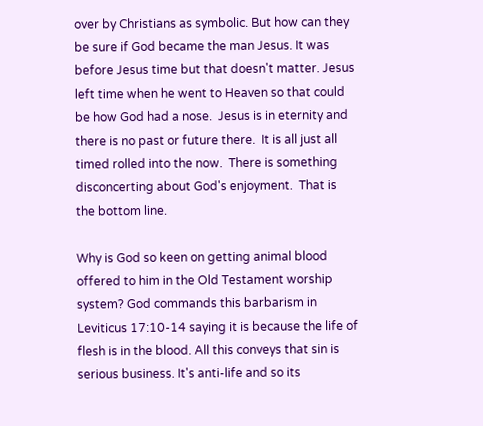over by Christians as symbolic. But how can they be sure if God became the man Jesus. It was before Jesus time but that doesn't matter. Jesus left time when he went to Heaven so that could be how God had a nose.  Jesus is in eternity and there is no past or future there.  It is all just all timed rolled into the now.  There is something disconcerting about God's enjoyment.  That is the bottom line.

Why is God so keen on getting animal blood offered to him in the Old Testament worship system? God commands this barbarism in Leviticus 17:10-14 saying it is because the life of flesh is in the blood. All this conveys that sin is serious business. It's anti-life and so its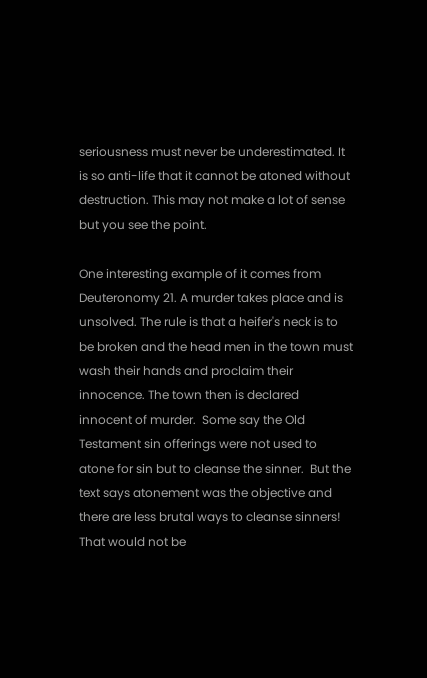seriousness must never be underestimated. It is so anti-life that it cannot be atoned without destruction. This may not make a lot of sense but you see the point.

One interesting example of it comes from Deuteronomy 21. A murder takes place and is unsolved. The rule is that a heifer's neck is to be broken and the head men in the town must wash their hands and proclaim their innocence. The town then is declared innocent of murder.  Some say the Old Testament sin offerings were not used to atone for sin but to cleanse the sinner.  But the text says atonement was the objective and there are less brutal ways to cleanse sinners!  That would not be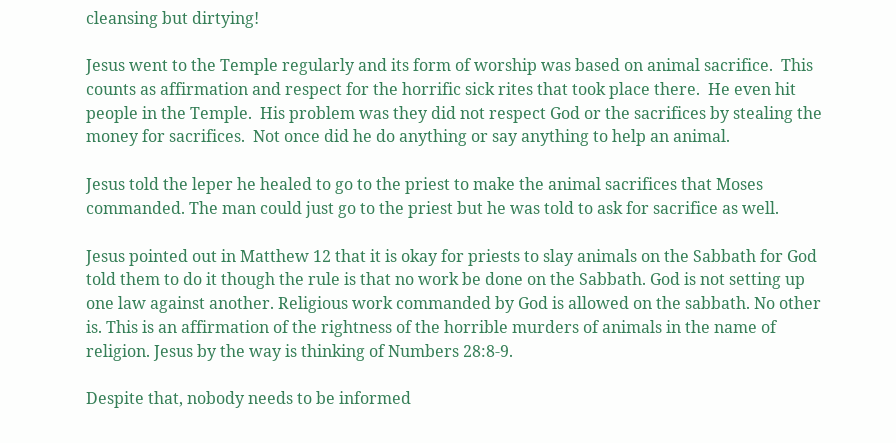cleansing but dirtying!

Jesus went to the Temple regularly and its form of worship was based on animal sacrifice.  This counts as affirmation and respect for the horrific sick rites that took place there.  He even hit people in the Temple.  His problem was they did not respect God or the sacrifices by stealing the money for sacrifices.  Not once did he do anything or say anything to help an animal.

Jesus told the leper he healed to go to the priest to make the animal sacrifices that Moses commanded. The man could just go to the priest but he was told to ask for sacrifice as well.

Jesus pointed out in Matthew 12 that it is okay for priests to slay animals on the Sabbath for God told them to do it though the rule is that no work be done on the Sabbath. God is not setting up one law against another. Religious work commanded by God is allowed on the sabbath. No other is. This is an affirmation of the rightness of the horrible murders of animals in the name of religion. Jesus by the way is thinking of Numbers 28:8-9.

Despite that, nobody needs to be informed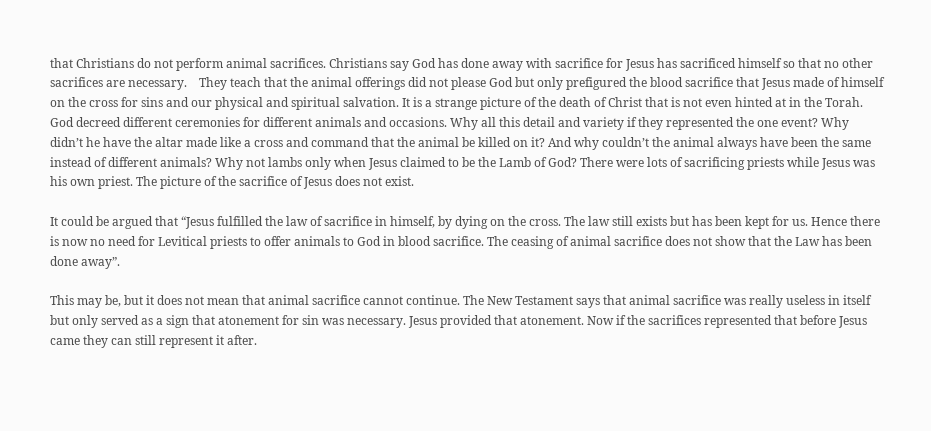that Christians do not perform animal sacrifices. Christians say God has done away with sacrifice for Jesus has sacrificed himself so that no other sacrifices are necessary.    They teach that the animal offerings did not please God but only prefigured the blood sacrifice that Jesus made of himself on the cross for sins and our physical and spiritual salvation. It is a strange picture of the death of Christ that is not even hinted at in the Torah. God decreed different ceremonies for different animals and occasions. Why all this detail and variety if they represented the one event? Why didn’t he have the altar made like a cross and command that the animal be killed on it? And why couldn’t the animal always have been the same instead of different animals? Why not lambs only when Jesus claimed to be the Lamb of God? There were lots of sacrificing priests while Jesus was his own priest. The picture of the sacrifice of Jesus does not exist.

It could be argued that “Jesus fulfilled the law of sacrifice in himself, by dying on the cross. The law still exists but has been kept for us. Hence there is now no need for Levitical priests to offer animals to God in blood sacrifice. The ceasing of animal sacrifice does not show that the Law has been done away”.

This may be, but it does not mean that animal sacrifice cannot continue. The New Testament says that animal sacrifice was really useless in itself but only served as a sign that atonement for sin was necessary. Jesus provided that atonement. Now if the sacrifices represented that before Jesus came they can still represent it after.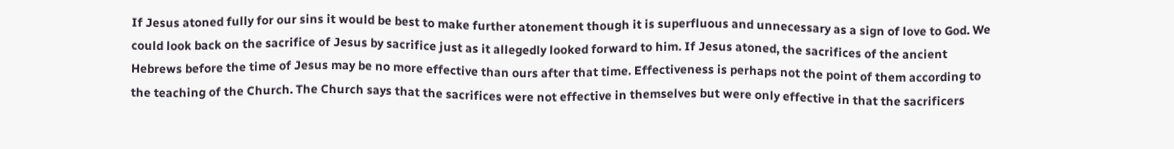If Jesus atoned fully for our sins it would be best to make further atonement though it is superfluous and unnecessary as a sign of love to God. We could look back on the sacrifice of Jesus by sacrifice just as it allegedly looked forward to him. If Jesus atoned, the sacrifices of the ancient Hebrews before the time of Jesus may be no more effective than ours after that time. Effectiveness is perhaps not the point of them according to the teaching of the Church. The Church says that the sacrifices were not effective in themselves but were only effective in that the sacrificers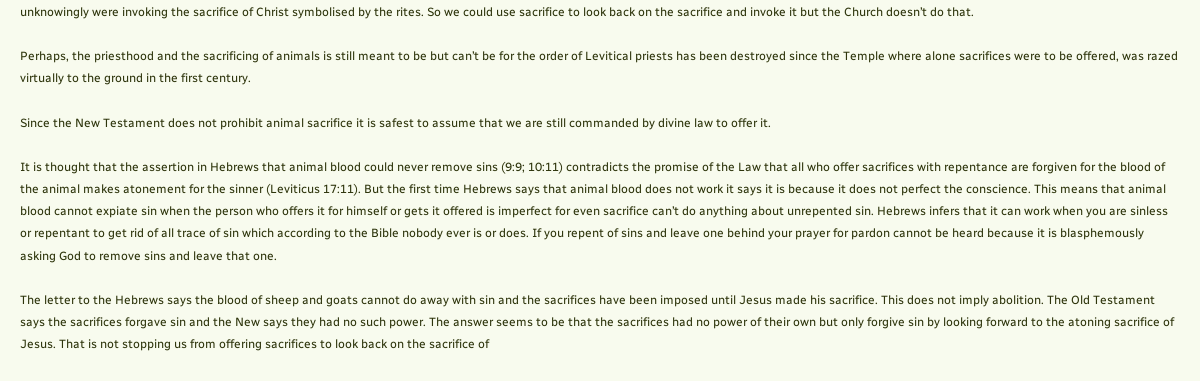unknowingly were invoking the sacrifice of Christ symbolised by the rites. So we could use sacrifice to look back on the sacrifice and invoke it but the Church doesn’t do that.

Perhaps, the priesthood and the sacrificing of animals is still meant to be but can’t be for the order of Levitical priests has been destroyed since the Temple where alone sacrifices were to be offered, was razed virtually to the ground in the first century.

Since the New Testament does not prohibit animal sacrifice it is safest to assume that we are still commanded by divine law to offer it.

It is thought that the assertion in Hebrews that animal blood could never remove sins (9:9; 10:11) contradicts the promise of the Law that all who offer sacrifices with repentance are forgiven for the blood of the animal makes atonement for the sinner (Leviticus 17:11). But the first time Hebrews says that animal blood does not work it says it is because it does not perfect the conscience. This means that animal blood cannot expiate sin when the person who offers it for himself or gets it offered is imperfect for even sacrifice can’t do anything about unrepented sin. Hebrews infers that it can work when you are sinless or repentant to get rid of all trace of sin which according to the Bible nobody ever is or does. If you repent of sins and leave one behind your prayer for pardon cannot be heard because it is blasphemously asking God to remove sins and leave that one.

The letter to the Hebrews says the blood of sheep and goats cannot do away with sin and the sacrifices have been imposed until Jesus made his sacrifice. This does not imply abolition. The Old Testament says the sacrifices forgave sin and the New says they had no such power. The answer seems to be that the sacrifices had no power of their own but only forgive sin by looking forward to the atoning sacrifice of Jesus. That is not stopping us from offering sacrifices to look back on the sacrifice of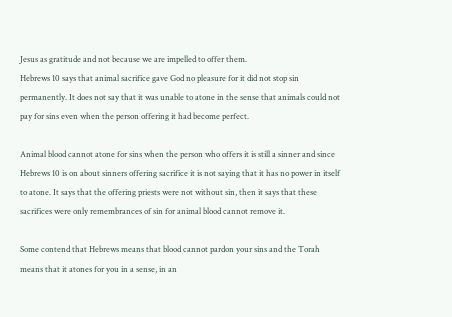Jesus as gratitude and not because we are impelled to offer them.
Hebrews 10 says that animal sacrifice gave God no pleasure for it did not stop sin permanently. It does not say that it was unable to atone in the sense that animals could not pay for sins even when the person offering it had become perfect.

Animal blood cannot atone for sins when the person who offers it is still a sinner and since Hebrews 10 is on about sinners offering sacrifice it is not saying that it has no power in itself to atone. It says that the offering priests were not without sin, then it says that these sacrifices were only remembrances of sin for animal blood cannot remove it.

Some contend that Hebrews means that blood cannot pardon your sins and the Torah means that it atones for you in a sense, in an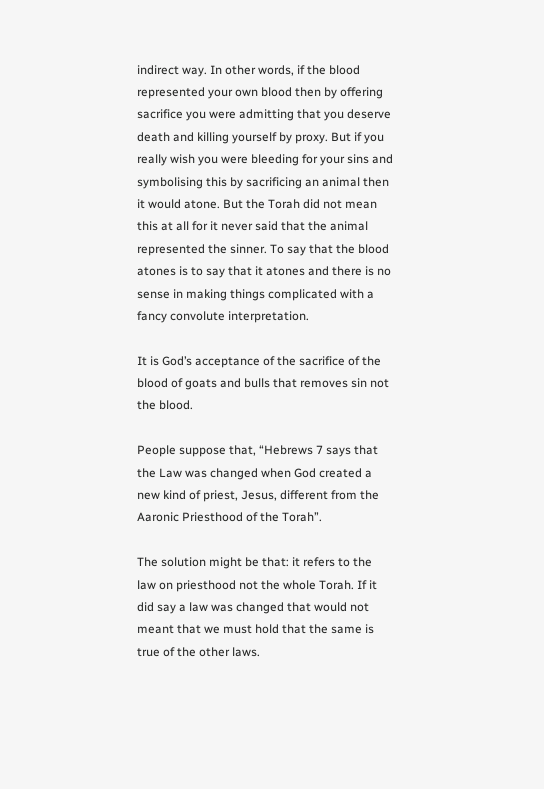indirect way. In other words, if the blood represented your own blood then by offering sacrifice you were admitting that you deserve death and killing yourself by proxy. But if you really wish you were bleeding for your sins and symbolising this by sacrificing an animal then it would atone. But the Torah did not mean this at all for it never said that the animal represented the sinner. To say that the blood atones is to say that it atones and there is no sense in making things complicated with a fancy convolute interpretation.

It is God’s acceptance of the sacrifice of the blood of goats and bulls that removes sin not the blood.

People suppose that, “Hebrews 7 says that the Law was changed when God created a new kind of priest, Jesus, different from the Aaronic Priesthood of the Torah”.

The solution might be that: it refers to the law on priesthood not the whole Torah. If it did say a law was changed that would not meant that we must hold that the same is true of the other laws.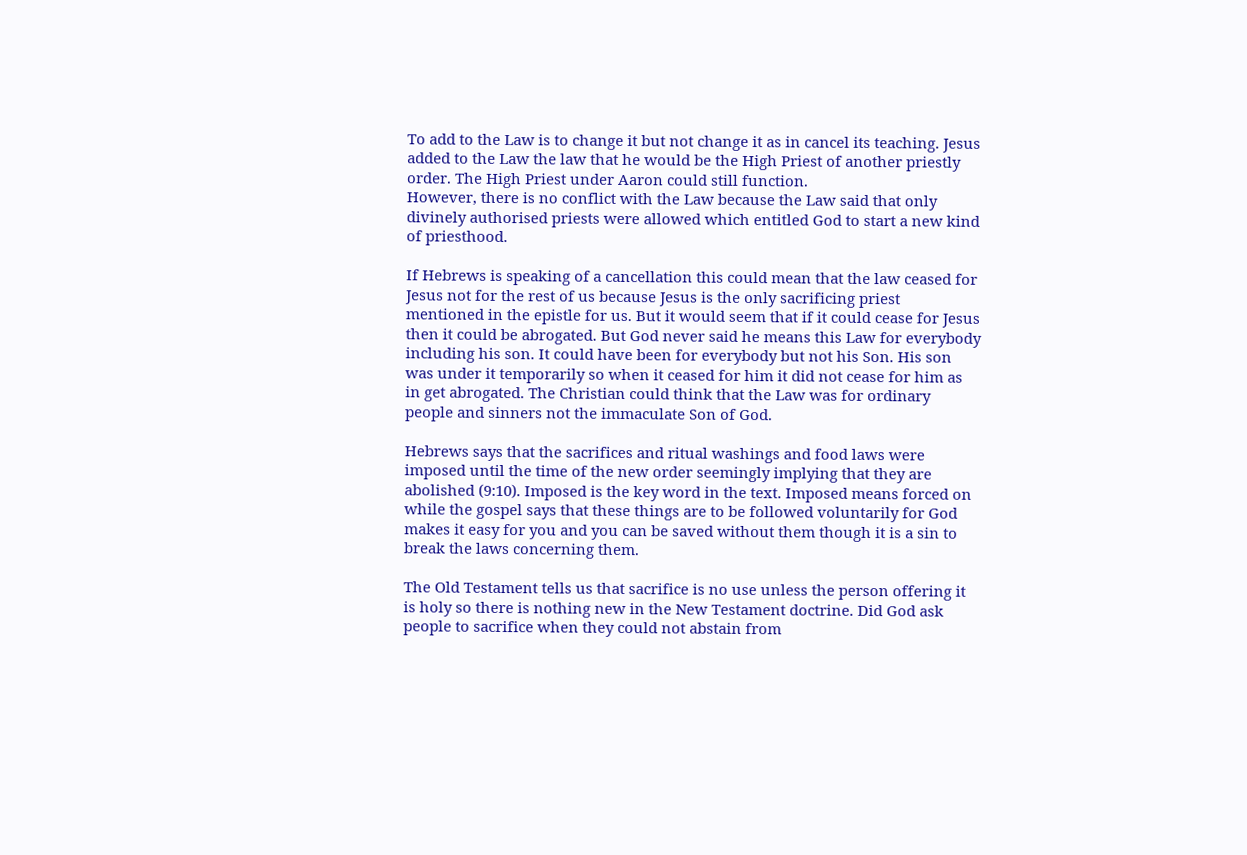To add to the Law is to change it but not change it as in cancel its teaching. Jesus added to the Law the law that he would be the High Priest of another priestly order. The High Priest under Aaron could still function.
However, there is no conflict with the Law because the Law said that only divinely authorised priests were allowed which entitled God to start a new kind of priesthood.

If Hebrews is speaking of a cancellation this could mean that the law ceased for Jesus not for the rest of us because Jesus is the only sacrificing priest mentioned in the epistle for us. But it would seem that if it could cease for Jesus then it could be abrogated. But God never said he means this Law for everybody including his son. It could have been for everybody but not his Son. His son was under it temporarily so when it ceased for him it did not cease for him as in get abrogated. The Christian could think that the Law was for ordinary people and sinners not the immaculate Son of God.

Hebrews says that the sacrifices and ritual washings and food laws were imposed until the time of the new order seemingly implying that they are abolished (9:10). Imposed is the key word in the text. Imposed means forced on while the gospel says that these things are to be followed voluntarily for God makes it easy for you and you can be saved without them though it is a sin to break the laws concerning them.

The Old Testament tells us that sacrifice is no use unless the person offering it is holy so there is nothing new in the New Testament doctrine. Did God ask people to sacrifice when they could not abstain from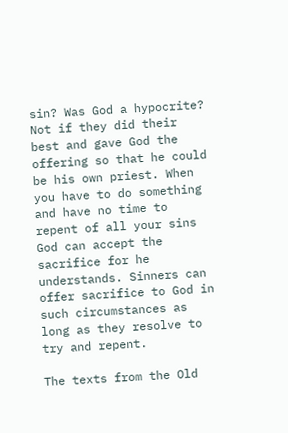sin? Was God a hypocrite? Not if they did their best and gave God the offering so that he could be his own priest. When you have to do something and have no time to repent of all your sins God can accept the sacrifice for he understands. Sinners can offer sacrifice to God in such circumstances as long as they resolve to try and repent.

The texts from the Old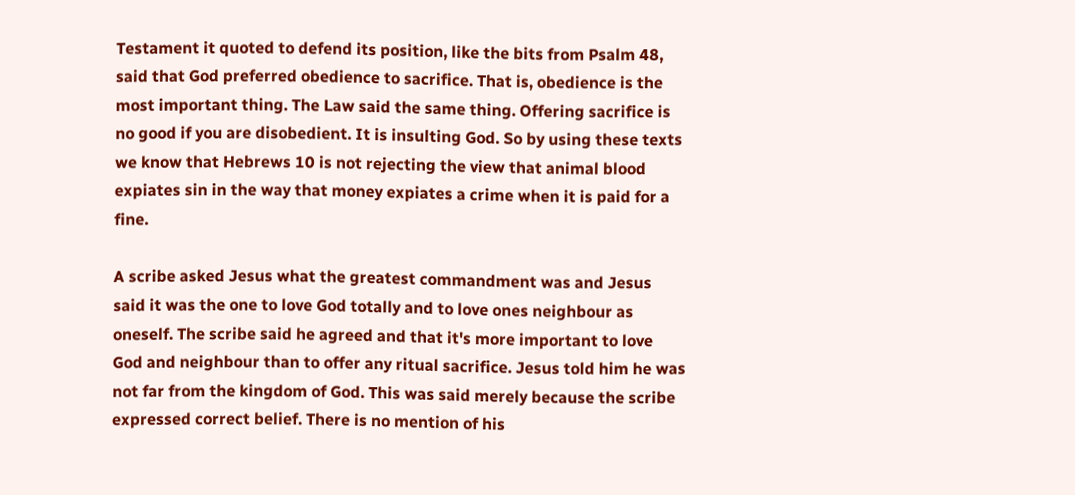Testament it quoted to defend its position, like the bits from Psalm 48, said that God preferred obedience to sacrifice. That is, obedience is the most important thing. The Law said the same thing. Offering sacrifice is no good if you are disobedient. It is insulting God. So by using these texts we know that Hebrews 10 is not rejecting the view that animal blood expiates sin in the way that money expiates a crime when it is paid for a fine.

A scribe asked Jesus what the greatest commandment was and Jesus said it was the one to love God totally and to love ones neighbour as oneself. The scribe said he agreed and that it's more important to love God and neighbour than to offer any ritual sacrifice. Jesus told him he was not far from the kingdom of God. This was said merely because the scribe expressed correct belief. There is no mention of his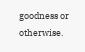goodness or otherwise.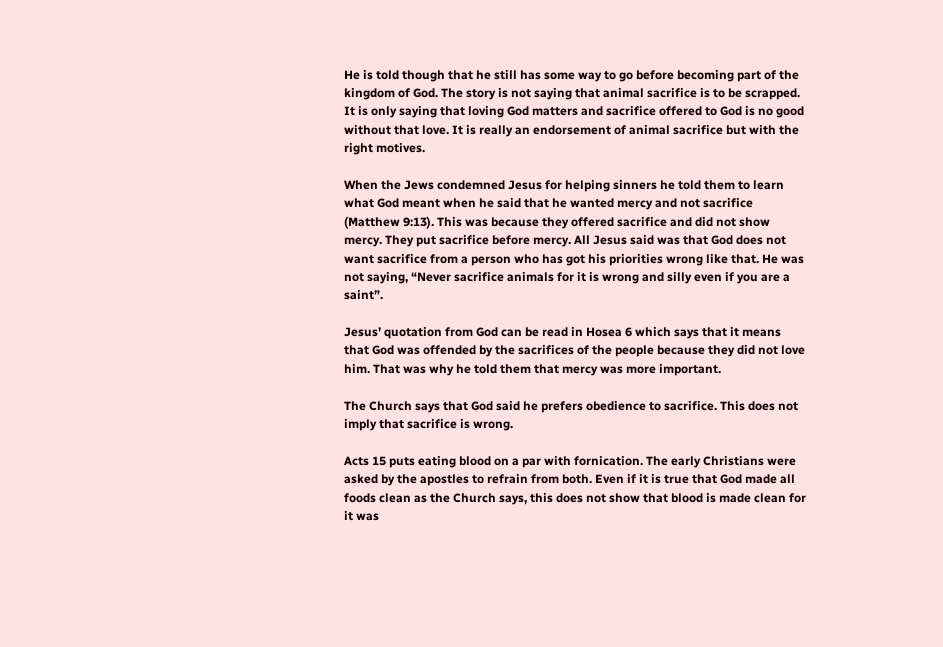He is told though that he still has some way to go before becoming part of the kingdom of God. The story is not saying that animal sacrifice is to be scrapped. It is only saying that loving God matters and sacrifice offered to God is no good without that love. It is really an endorsement of animal sacrifice but with the right motives.

When the Jews condemned Jesus for helping sinners he told them to learn what God meant when he said that he wanted mercy and not sacrifice (Matthew 9:13). This was because they offered sacrifice and did not show mercy. They put sacrifice before mercy. All Jesus said was that God does not want sacrifice from a person who has got his priorities wrong like that. He was not saying, “Never sacrifice animals for it is wrong and silly even if you are a saint”.

Jesus’ quotation from God can be read in Hosea 6 which says that it means that God was offended by the sacrifices of the people because they did not love him. That was why he told them that mercy was more important.

The Church says that God said he prefers obedience to sacrifice. This does not imply that sacrifice is wrong.

Acts 15 puts eating blood on a par with fornication. The early Christians were asked by the apostles to refrain from both. Even if it is true that God made all foods clean as the Church says, this does not show that blood is made clean for it was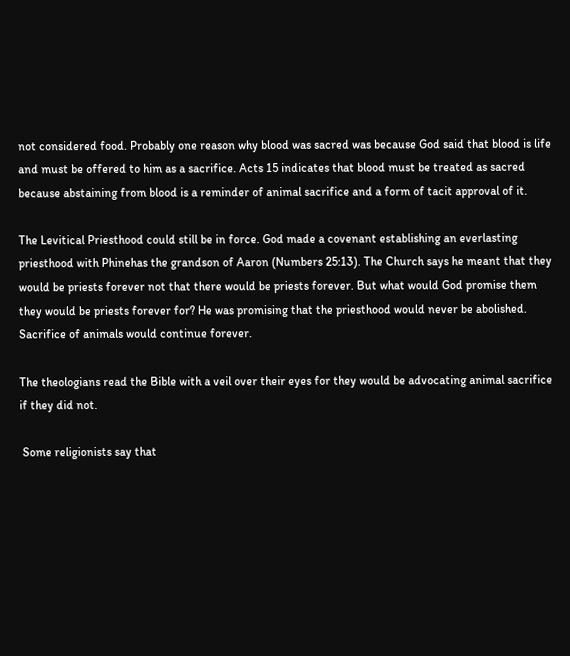not considered food. Probably one reason why blood was sacred was because God said that blood is life and must be offered to him as a sacrifice. Acts 15 indicates that blood must be treated as sacred because abstaining from blood is a reminder of animal sacrifice and a form of tacit approval of it.

The Levitical Priesthood could still be in force. God made a covenant establishing an everlasting priesthood with Phinehas the grandson of Aaron (Numbers 25:13). The Church says he meant that they would be priests forever not that there would be priests forever. But what would God promise them they would be priests forever for? He was promising that the priesthood would never be abolished. Sacrifice of animals would continue forever.

The theologians read the Bible with a veil over their eyes for they would be advocating animal sacrifice if they did not.

 Some religionists say that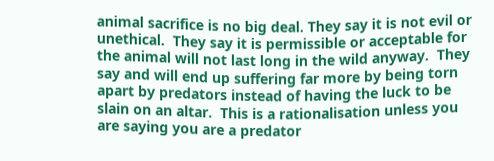animal sacrifice is no big deal. They say it is not evil or unethical.  They say it is permissible or acceptable for the animal will not last long in the wild anyway.  They say and will end up suffering far more by being torn apart by predators instead of having the luck to be slain on an altar.  This is a rationalisation unless you are saying you are a predator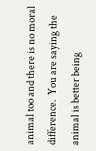animal too and there is no moral difference.  You are saying the animal is better being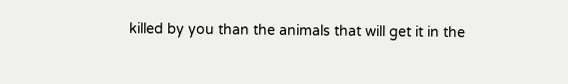killed by you than the animals that will get it in the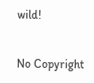wild!


No Copyright